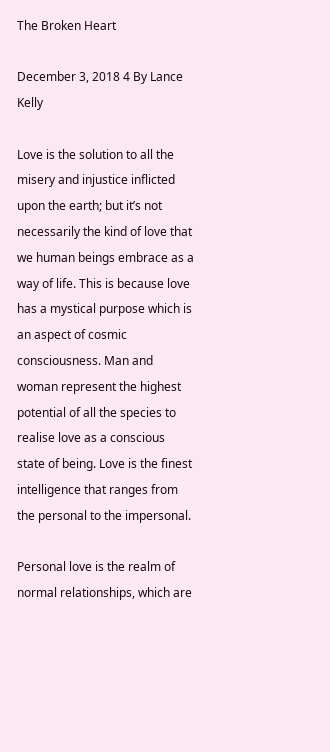The Broken Heart

December 3, 2018 4 By Lance Kelly

Love is the solution to all the misery and injustice inflicted upon the earth; but it’s not necessarily the kind of love that we human beings embrace as a way of life. This is because love has a mystical purpose which is an aspect of cosmic consciousness. Man and woman represent the highest potential of all the species to realise love as a conscious state of being. Love is the finest intelligence that ranges from the personal to the impersonal.

Personal love is the realm of normal relationships, which are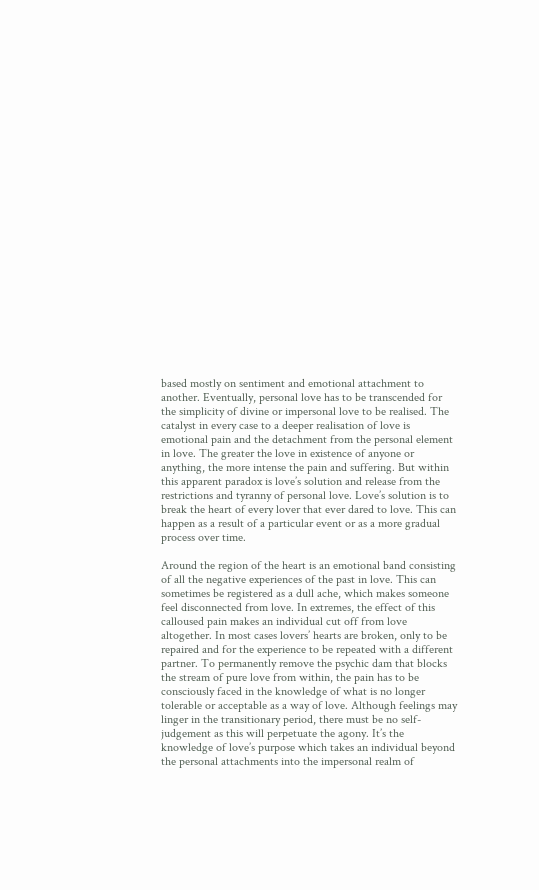based mostly on sentiment and emotional attachment to another. Eventually, personal love has to be transcended for the simplicity of divine or impersonal love to be realised. The catalyst in every case to a deeper realisation of love is emotional pain and the detachment from the personal element in love. The greater the love in existence of anyone or anything, the more intense the pain and suffering. But within this apparent paradox is love’s solution and release from the restrictions and tyranny of personal love. Love’s solution is to break the heart of every lover that ever dared to love. This can happen as a result of a particular event or as a more gradual process over time.

Around the region of the heart is an emotional band consisting of all the negative experiences of the past in love. This can sometimes be registered as a dull ache, which makes someone feel disconnected from love. In extremes, the effect of this calloused pain makes an individual cut off from love altogether. In most cases lovers’ hearts are broken, only to be repaired and for the experience to be repeated with a different partner. To permanently remove the psychic dam that blocks the stream of pure love from within, the pain has to be consciously faced in the knowledge of what is no longer tolerable or acceptable as a way of love. Although feelings may linger in the transitionary period, there must be no self-judgement as this will perpetuate the agony. It’s the knowledge of love’s purpose which takes an individual beyond the personal attachments into the impersonal realm of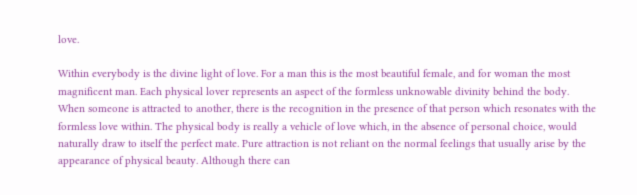love.

Within everybody is the divine light of love. For a man this is the most beautiful female, and for woman the most magnificent man. Each physical lover represents an aspect of the formless unknowable divinity behind the body. When someone is attracted to another, there is the recognition in the presence of that person which resonates with the formless love within. The physical body is really a vehicle of love which, in the absence of personal choice, would naturally draw to itself the perfect mate. Pure attraction is not reliant on the normal feelings that usually arise by the appearance of physical beauty. Although there can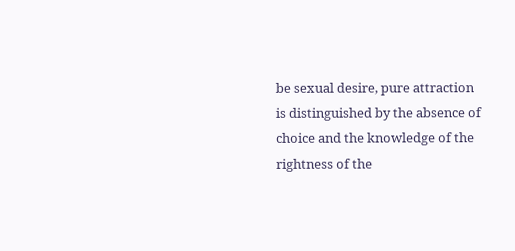be sexual desire, pure attraction is distinguished by the absence of choice and the knowledge of the rightness of the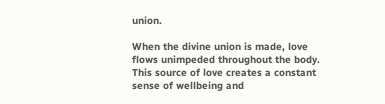union.

When the divine union is made, love flows unimpeded throughout the body. This source of love creates a constant sense of wellbeing and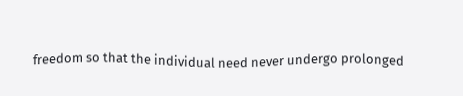freedom so that the individual need never undergo prolonged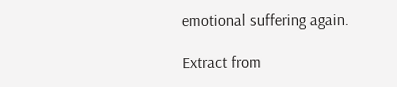emotional suffering again.

Extract from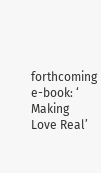forthcoming e-book: ‘ Making Love Real’